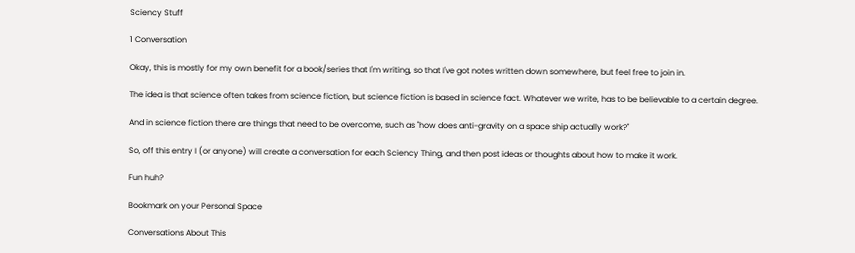Sciency Stuff

1 Conversation

Okay, this is mostly for my own benefit for a book/series that I'm writing, so that I've got notes written down somewhere, but feel free to join in.

The idea is that science often takes from science fiction, but science fiction is based in science fact. Whatever we write, has to be believable to a certain degree.

And in science fiction there are things that need to be overcome, such as "how does anti-gravity on a space ship actually work?"

So, off this entry I (or anyone) will create a conversation for each Sciency Thing, and then post ideas or thoughts about how to make it work.

Fun huh?

Bookmark on your Personal Space

Conversations About This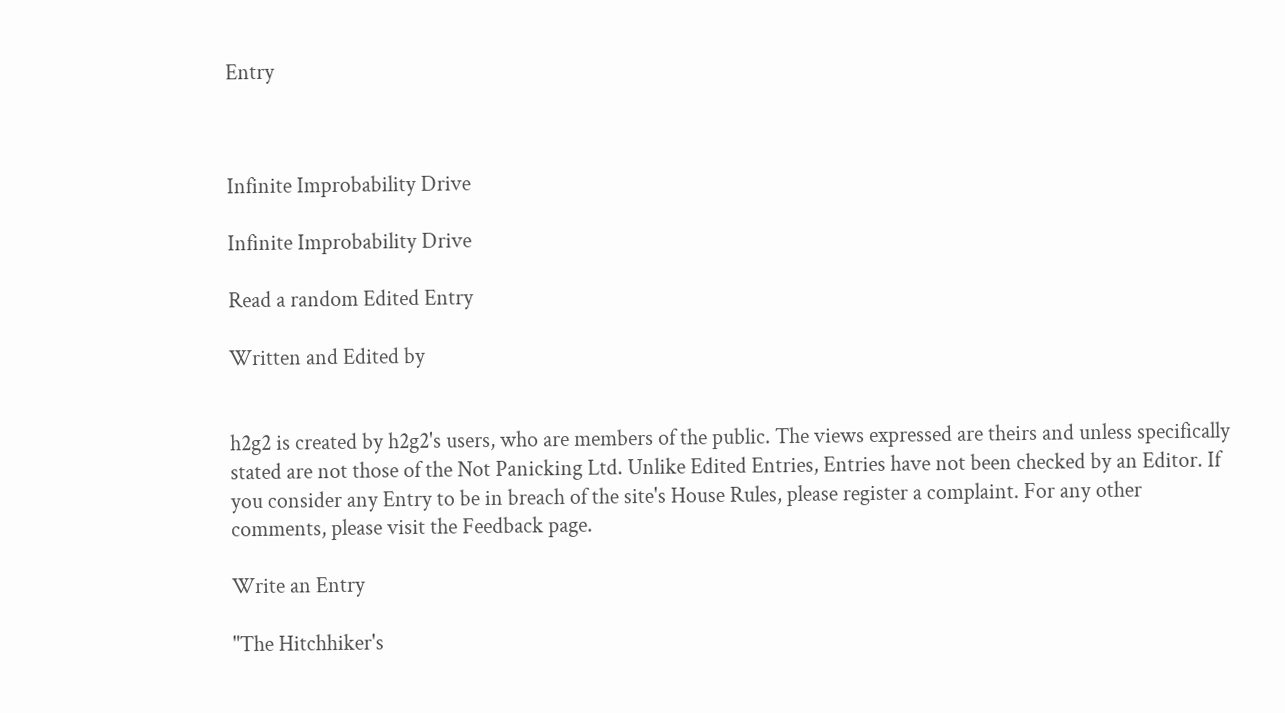Entry



Infinite Improbability Drive

Infinite Improbability Drive

Read a random Edited Entry

Written and Edited by


h2g2 is created by h2g2's users, who are members of the public. The views expressed are theirs and unless specifically stated are not those of the Not Panicking Ltd. Unlike Edited Entries, Entries have not been checked by an Editor. If you consider any Entry to be in breach of the site's House Rules, please register a complaint. For any other comments, please visit the Feedback page.

Write an Entry

"The Hitchhiker's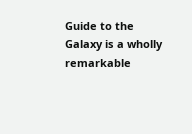Guide to the Galaxy is a wholly remarkable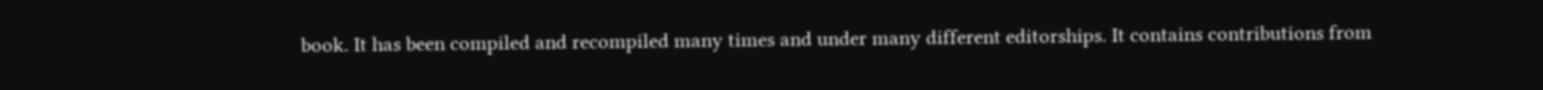book. It has been compiled and recompiled many times and under many different editorships. It contains contributions from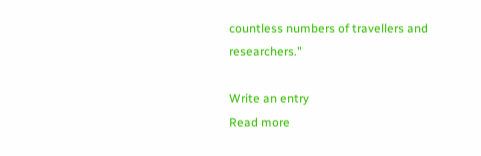countless numbers of travellers and researchers."

Write an entry
Read more